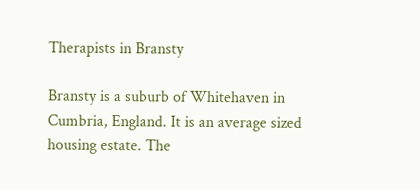Therapists in Bransty

Bransty is a suburb of Whitehaven in Cumbria, England. It is an average sized housing estate. The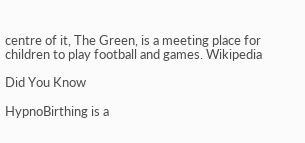centre of it, The Green, is a meeting place for children to play football and games. Wikipedia

Did You Know

HypnoBirthing is a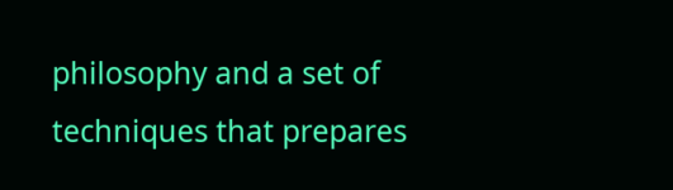philosophy and a set of techniques that prepares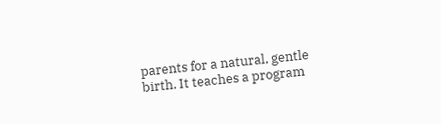parents for a natural, gentle birth. It teaches a program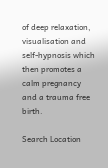of deep relaxation, visualisation and self-hypnosis which then promotes a calm pregnancy and a trauma free birth.

Search Location